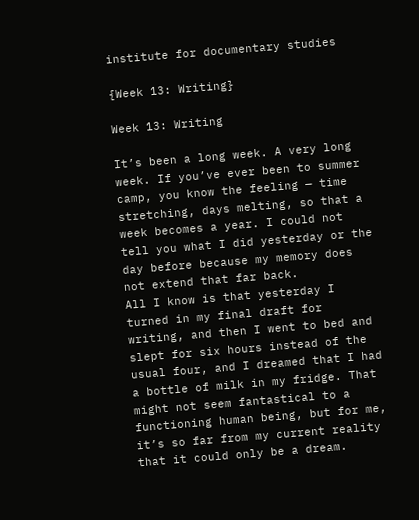institute for documentary studies

{Week 13: Writing}

Week 13: Writing

It’s been a long week. A very long week. If you’ve ever been to summer camp, you know the feeling — time stretching, days melting, so that a week becomes a year. I could not tell you what I did yesterday or the day before because my memory does not extend that far back.
All I know is that yesterday I turned in my final draft for writing, and then I went to bed and slept for six hours instead of the usual four, and I dreamed that I had a bottle of milk in my fridge. That might not seem fantastical to a functioning human being, but for me, it’s so far from my current reality that it could only be a dream.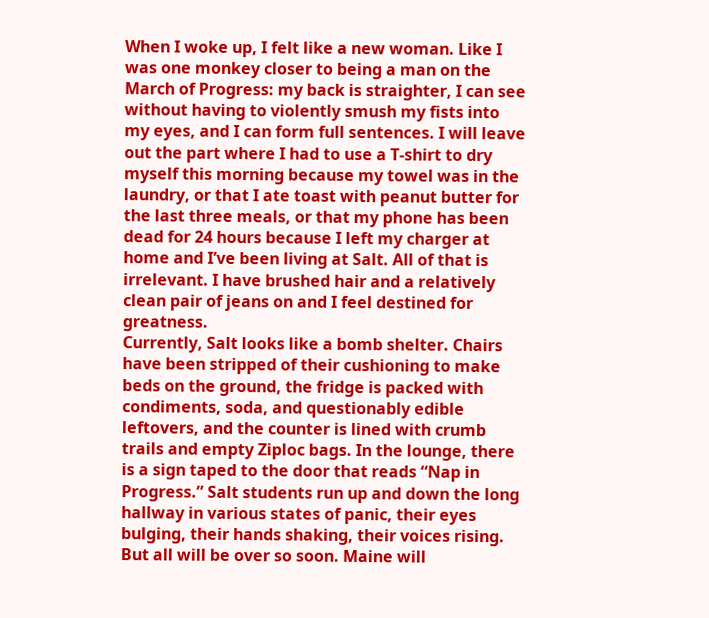When I woke up, I felt like a new woman. Like I was one monkey closer to being a man on the March of Progress: my back is straighter, I can see without having to violently smush my fists into my eyes, and I can form full sentences. I will leave out the part where I had to use a T-shirt to dry myself this morning because my towel was in the laundry, or that I ate toast with peanut butter for the last three meals, or that my phone has been dead for 24 hours because I left my charger at home and I’ve been living at Salt. All of that is irrelevant. I have brushed hair and a relatively clean pair of jeans on and I feel destined for greatness.
Currently, Salt looks like a bomb shelter. Chairs have been stripped of their cushioning to make beds on the ground, the fridge is packed with condiments, soda, and questionably edible leftovers, and the counter is lined with crumb trails and empty Ziploc bags. In the lounge, there is a sign taped to the door that reads “Nap in Progress.” Salt students run up and down the long hallway in various states of panic, their eyes bulging, their hands shaking, their voices rising.
But all will be over so soon. Maine will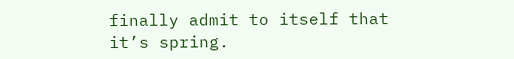finally admit to itself that it’s spring.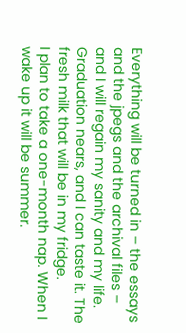Everything will be turned in – the essays and the jpegs and the archival files – and I will regain my sanity and my life. Graduation nears, and I can taste it. The fresh milk that will be in my fridge.
I plan to take a one-month nap. When I wake up it will be summer.